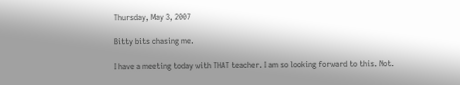Thursday, May 3, 2007

Bitty bits chasing me.

I have a meeting today with THAT teacher. I am so looking forward to this. Not.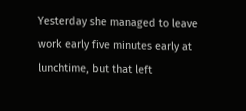Yesterday she managed to leave work early five minutes early at lunchtime, but that left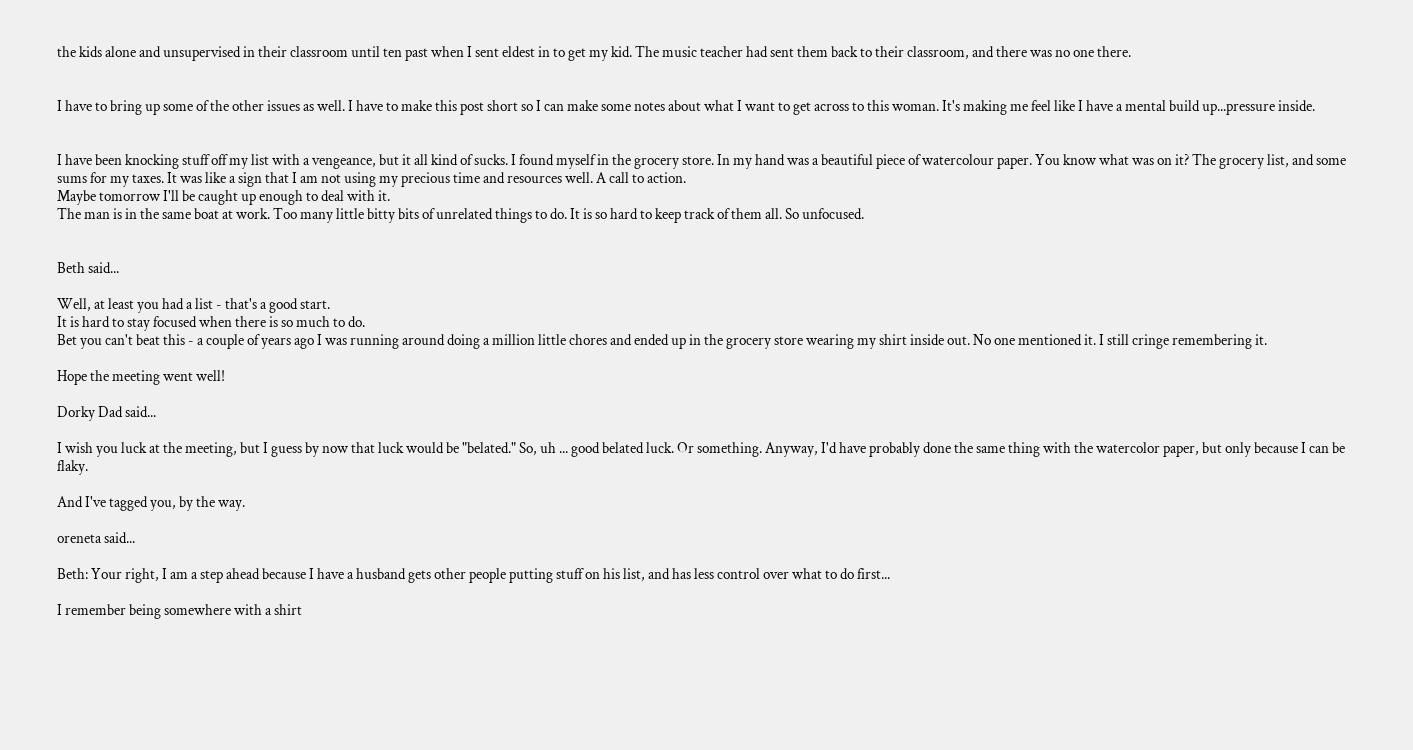the kids alone and unsupervised in their classroom until ten past when I sent eldest in to get my kid. The music teacher had sent them back to their classroom, and there was no one there.


I have to bring up some of the other issues as well. I have to make this post short so I can make some notes about what I want to get across to this woman. It's making me feel like I have a mental build up...pressure inside.


I have been knocking stuff off my list with a vengeance, but it all kind of sucks. I found myself in the grocery store. In my hand was a beautiful piece of watercolour paper. You know what was on it? The grocery list, and some sums for my taxes. It was like a sign that I am not using my precious time and resources well. A call to action.
Maybe tomorrow I'll be caught up enough to deal with it.
The man is in the same boat at work. Too many little bitty bits of unrelated things to do. It is so hard to keep track of them all. So unfocused.


Beth said...

Well, at least you had a list - that's a good start.
It is hard to stay focused when there is so much to do.
Bet you can't beat this - a couple of years ago I was running around doing a million little chores and ended up in the grocery store wearing my shirt inside out. No one mentioned it. I still cringe remembering it.

Hope the meeting went well!

Dorky Dad said...

I wish you luck at the meeting, but I guess by now that luck would be "belated." So, uh ... good belated luck. Or something. Anyway, I'd have probably done the same thing with the watercolor paper, but only because I can be flaky.

And I've tagged you, by the way.

oreneta said...

Beth: Your right, I am a step ahead because I have a husband gets other people putting stuff on his list, and has less control over what to do first...

I remember being somewhere with a shirt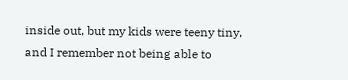inside out, but my kids were teeny tiny, and I remember not being able to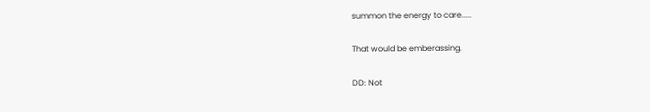summon the energy to care.....

That would be emberassing.

DD: Not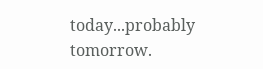today...probably tomorrow.